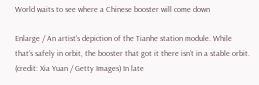World waits to see where a Chinese booster will come down

Enlarge / An artist’s depiction of the Tianhe station module. While that’s safely in orbit, the booster that got it there isn’t in a stable orbit. (credit: Xia Yuan / Getty Images) In late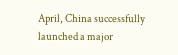April, China successfully launched a major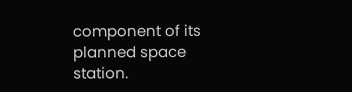component of its planned space station.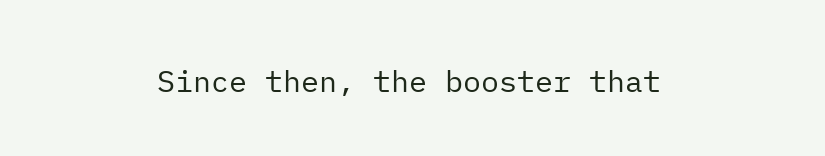Since then, the booster that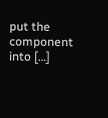put the component into […]